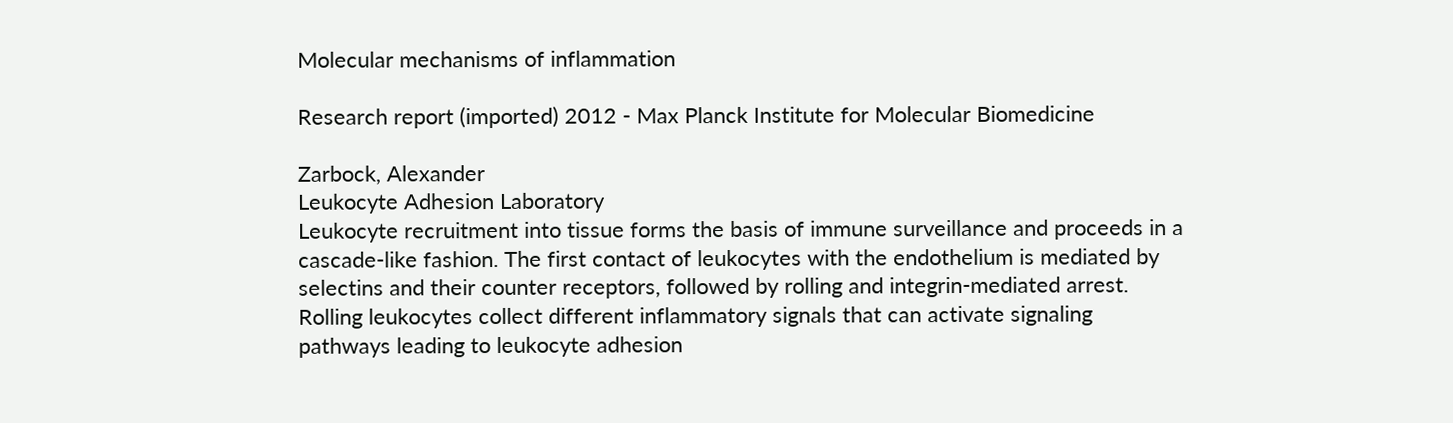Molecular mechanisms of inflammation

Research report (imported) 2012 - Max Planck Institute for Molecular Biomedicine

Zarbock, Alexander
Leukocyte Adhesion Laboratory
Leukocyte recruitment into tissue forms the basis of immune surveillance and proceeds in a cascade-like fashion. The first contact of leukocytes with the endothelium is mediated by selectins and their counter receptors, followed by rolling and integrin-mediated arrest. Rolling leukocytes collect different inflammatory signals that can activate signaling pathways leading to leukocyte adhesion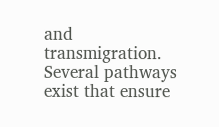and transmigration. Several pathways exist that ensure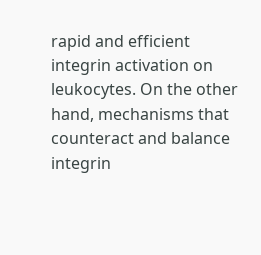rapid and efficient integrin activation on leukocytes. On the other hand, mechanisms that counteract and balance integrin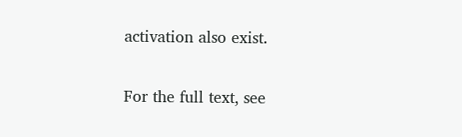activation also exist.

For the full text, see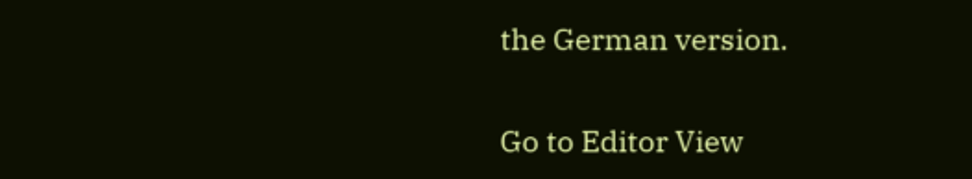the German version.

Go to Editor View